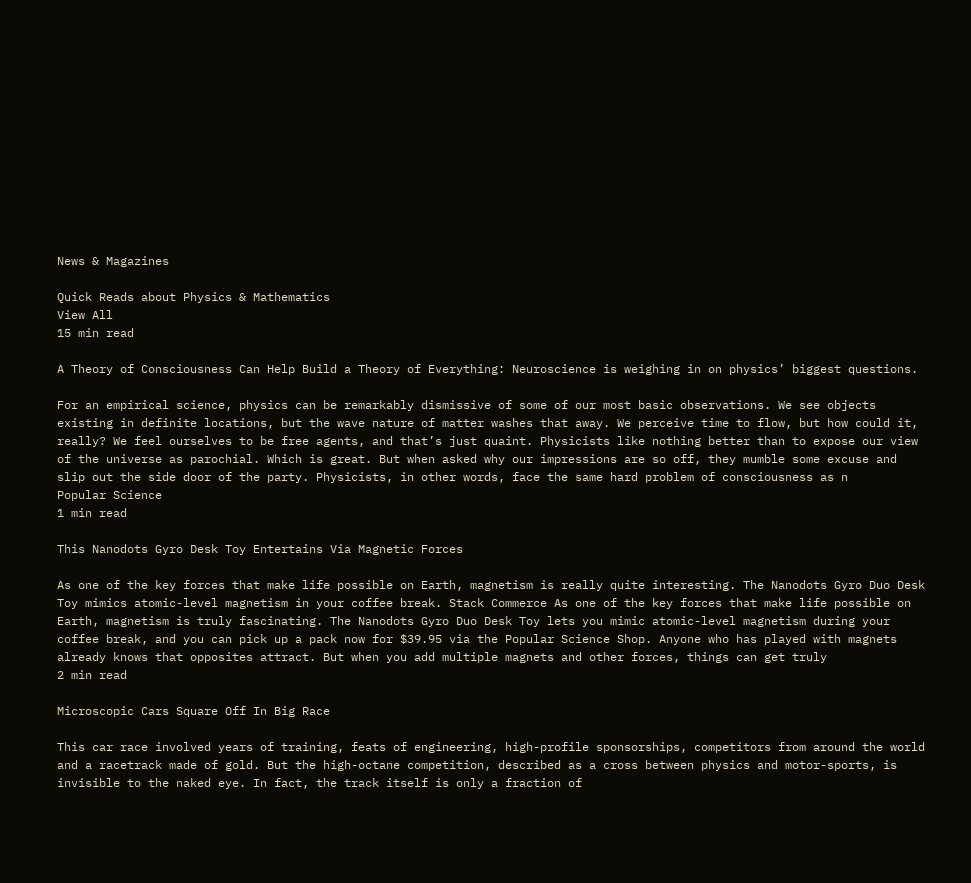News & Magazines

Quick Reads about Physics & Mathematics
View All
15 min read

A Theory of Consciousness Can Help Build a Theory of Everything: Neuroscience is weighing in on physics’ biggest questions.

For an empirical science, physics can be remarkably dismissive of some of our most basic observations. We see objects existing in definite locations, but the wave nature of matter washes that away. We perceive time to flow, but how could it, really? We feel ourselves to be free agents, and that’s just quaint. Physicists like nothing better than to expose our view of the universe as parochial. Which is great. But when asked why our impressions are so off, they mumble some excuse and slip out the side door of the party. Physicists, in other words, face the same hard problem of consciousness as n
Popular Science
1 min read

This Nanodots Gyro Desk Toy Entertains Via Magnetic Forces

As one of the key forces that make life possible on Earth, magnetism is really quite interesting. The Nanodots Gyro Duo Desk Toy mimics atomic-level magnetism in your coffee break. Stack Commerce As one of the key forces that make life possible on Earth, magnetism is truly fascinating. The Nanodots Gyro Duo Desk Toy lets you mimic atomic-level magnetism during your coffee break, and you can pick up a pack now for $39.95 via the Popular Science Shop. Anyone who has played with magnets already knows that opposites attract. But when you add multiple magnets and other forces, things can get truly
2 min read

Microscopic Cars Square Off In Big Race

This car race involved years of training, feats of engineering, high-profile sponsorships, competitors from around the world and a racetrack made of gold. But the high-octane competition, described as a cross between physics and motor-sports, is invisible to the naked eye. In fact, the track itself is only a fraction of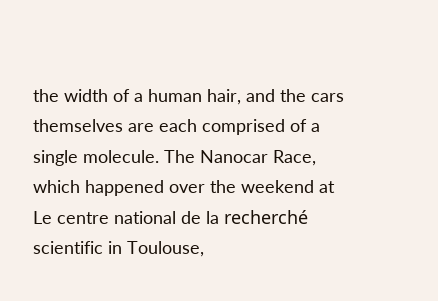the width of a human hair, and the cars themselves are each comprised of a single molecule. The Nanocar Race, which happened over the weekend at Le centre national de la recherché scientific in Toulouse,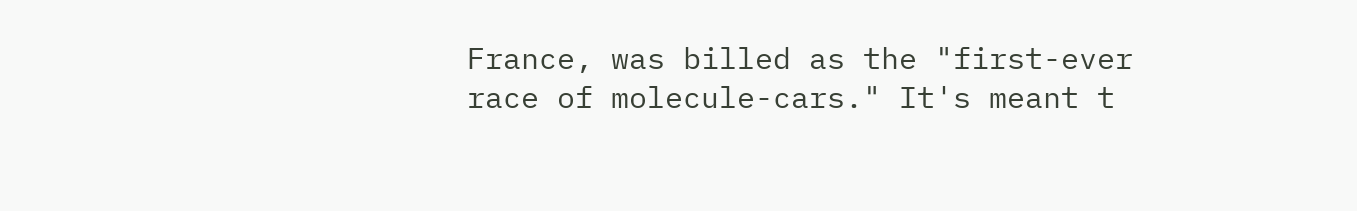France, was billed as the "first-ever race of molecule-cars." It's meant t